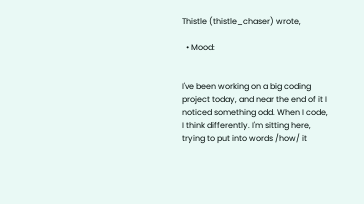Thistle (thistle_chaser) wrote,

  • Mood:


I've been working on a big coding project today, and near the end of it I noticed something odd. When I code, I think differently. I'm sitting here, trying to put into words /how/ it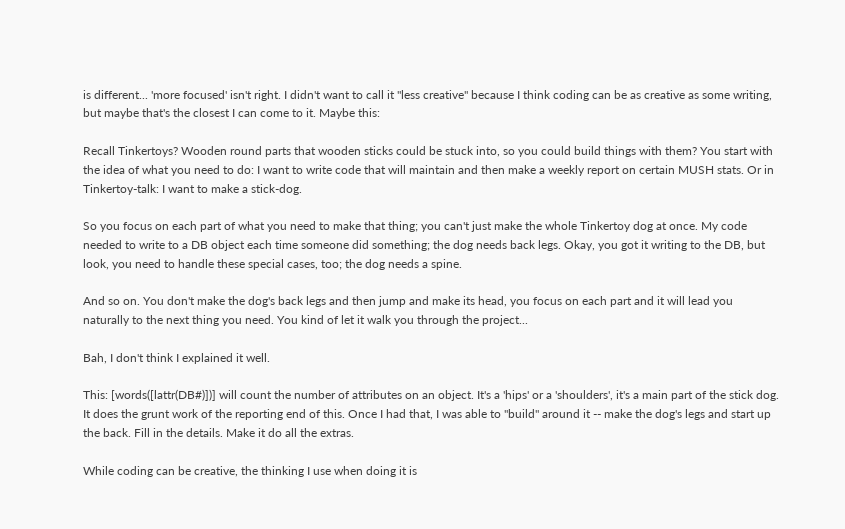is different... 'more focused' isn't right. I didn't want to call it "less creative" because I think coding can be as creative as some writing, but maybe that's the closest I can come to it. Maybe this:

Recall Tinkertoys? Wooden round parts that wooden sticks could be stuck into, so you could build things with them? You start with the idea of what you need to do: I want to write code that will maintain and then make a weekly report on certain MUSH stats. Or in Tinkertoy-talk: I want to make a stick-dog.

So you focus on each part of what you need to make that thing; you can't just make the whole Tinkertoy dog at once. My code needed to write to a DB object each time someone did something; the dog needs back legs. Okay, you got it writing to the DB, but look, you need to handle these special cases, too; the dog needs a spine.

And so on. You don't make the dog's back legs and then jump and make its head, you focus on each part and it will lead you naturally to the next thing you need. You kind of let it walk you through the project...

Bah, I don't think I explained it well.

This: [words([lattr(DB#)])] will count the number of attributes on an object. It's a 'hips' or a 'shoulders', it's a main part of the stick dog. It does the grunt work of the reporting end of this. Once I had that, I was able to "build" around it -- make the dog's legs and start up the back. Fill in the details. Make it do all the extras.

While coding can be creative, the thinking I use when doing it is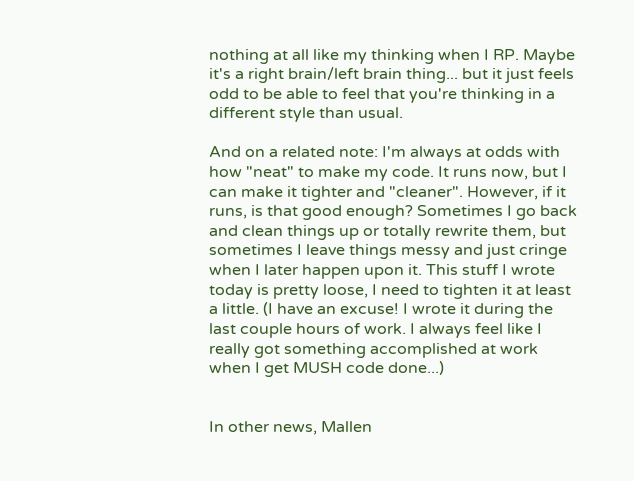nothing at all like my thinking when I RP. Maybe it's a right brain/left brain thing... but it just feels odd to be able to feel that you're thinking in a different style than usual.

And on a related note: I'm always at odds with how "neat" to make my code. It runs now, but I can make it tighter and "cleaner". However, if it runs, is that good enough? Sometimes I go back and clean things up or totally rewrite them, but sometimes I leave things messy and just cringe when I later happen upon it. This stuff I wrote today is pretty loose, I need to tighten it at least a little. (I have an excuse! I wrote it during the last couple hours of work. I always feel like I really got something accomplished at work when I get MUSH code done...)


In other news, Mallen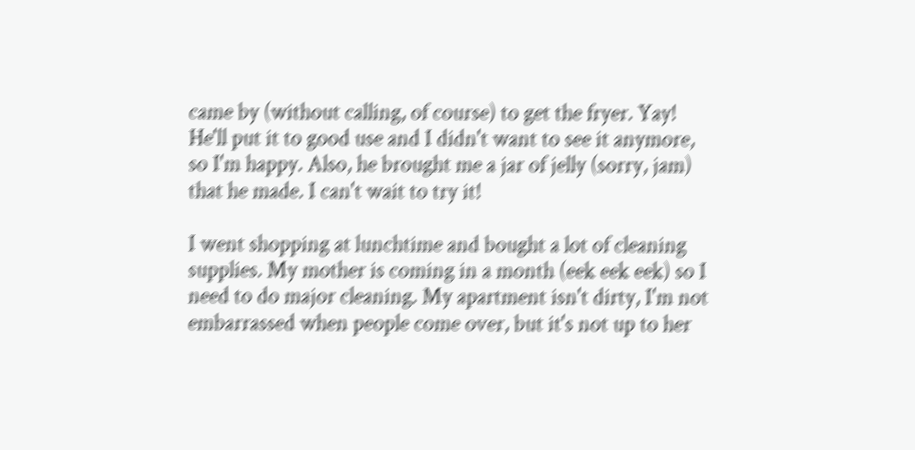came by (without calling, of course) to get the fryer. Yay! He'll put it to good use and I didn't want to see it anymore, so I'm happy. Also, he brought me a jar of jelly (sorry, jam) that he made. I can't wait to try it!

I went shopping at lunchtime and bought a lot of cleaning supplies. My mother is coming in a month (eek eek eek) so I need to do major cleaning. My apartment isn't dirty, I'm not embarrassed when people come over, but it's not up to her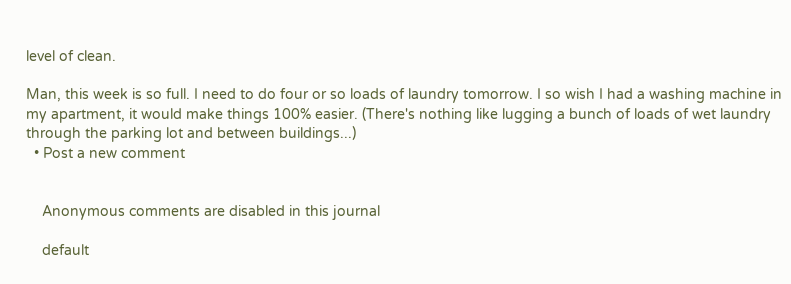level of clean.

Man, this week is so full. I need to do four or so loads of laundry tomorrow. I so wish I had a washing machine in my apartment, it would make things 100% easier. (There's nothing like lugging a bunch of loads of wet laundry through the parking lot and between buildings...)
  • Post a new comment


    Anonymous comments are disabled in this journal

    default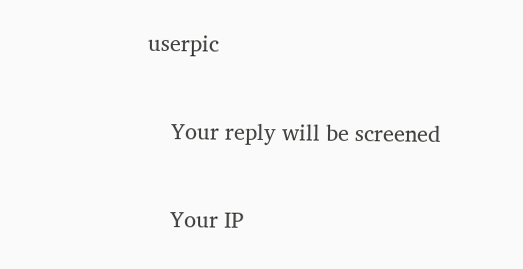userpic

    Your reply will be screened

    Your IP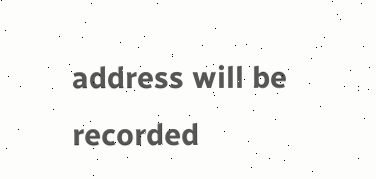address will be recorded